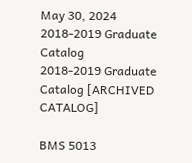May 30, 2024
2018-2019 Graduate Catalog
2018-2019 Graduate Catalog [ARCHIVED CATALOG]

BMS 5013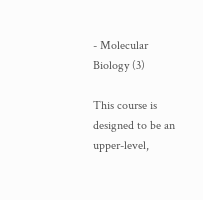- Molecular Biology (3)

This course is designed to be an upper-level,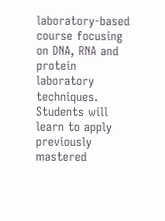laboratory-based course focusing on DNA, RNA and protein laboratory techniques. Students will learn to apply previously mastered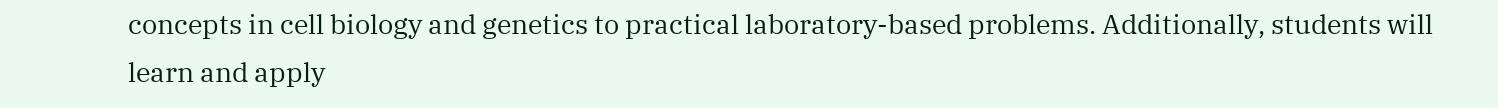concepts in cell biology and genetics to practical laboratory-based problems. Additionally, students will learn and apply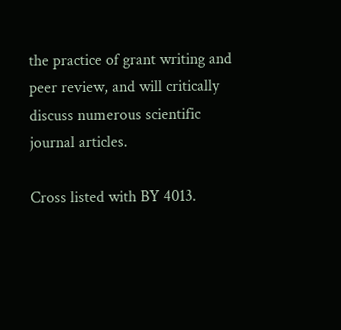the practice of grant writing and peer review, and will critically discuss numerous scientific journal articles.

Cross listed with BY 4013.